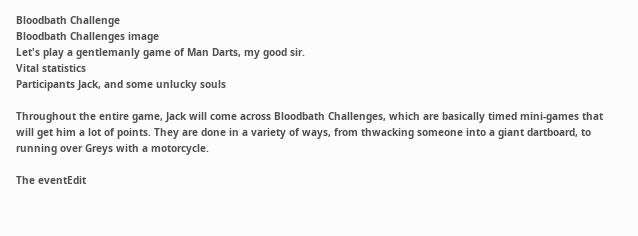Bloodbath Challenge
Bloodbath Challenges image
Let's play a gentlemanly game of Man Darts, my good sir.
Vital statistics
Participants Jack, and some unlucky souls

Throughout the entire game, Jack will come across Bloodbath Challenges, which are basically timed mini-games that will get him a lot of points. They are done in a variety of ways, from thwacking someone into a giant dartboard, to running over Greys with a motorcycle.

The eventEdit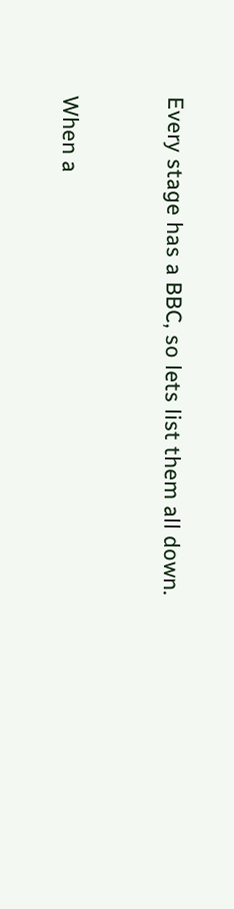Every stage has a BBC, so lets list them all down.


When a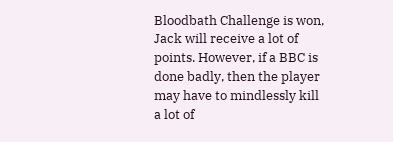Bloodbath Challenge is won, Jack will receive a lot of points. However, if a BBC is done badly, then the player may have to mindlessly kill a lot of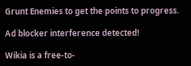Grunt Enemies to get the points to progress.

Ad blocker interference detected!

Wikia is a free-to-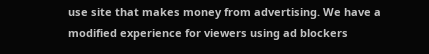use site that makes money from advertising. We have a modified experience for viewers using ad blockers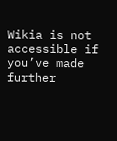Wikia is not accessible if you’ve made further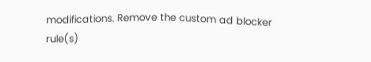modifications. Remove the custom ad blocker rule(s)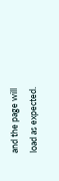and the page will load as expected.